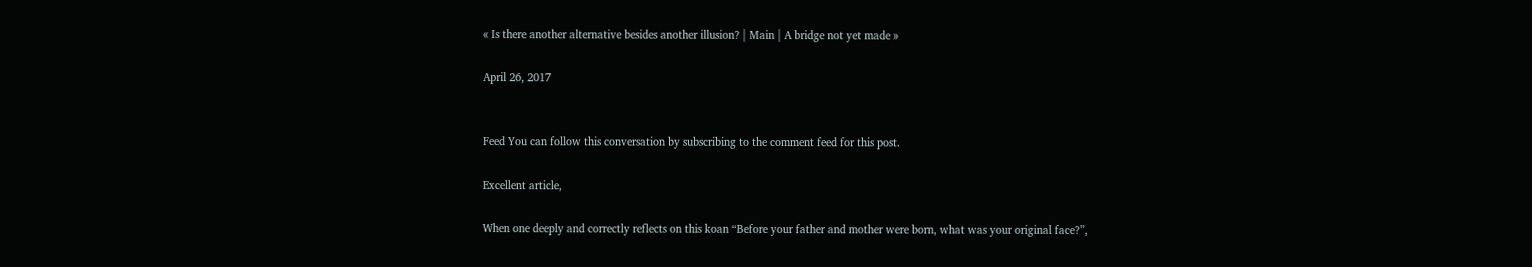« Is there another alternative besides another illusion? | Main | A bridge not yet made »

April 26, 2017


Feed You can follow this conversation by subscribing to the comment feed for this post.

Excellent article,

When one deeply and correctly reflects on this koan “Before your father and mother were born, what was your original face?”,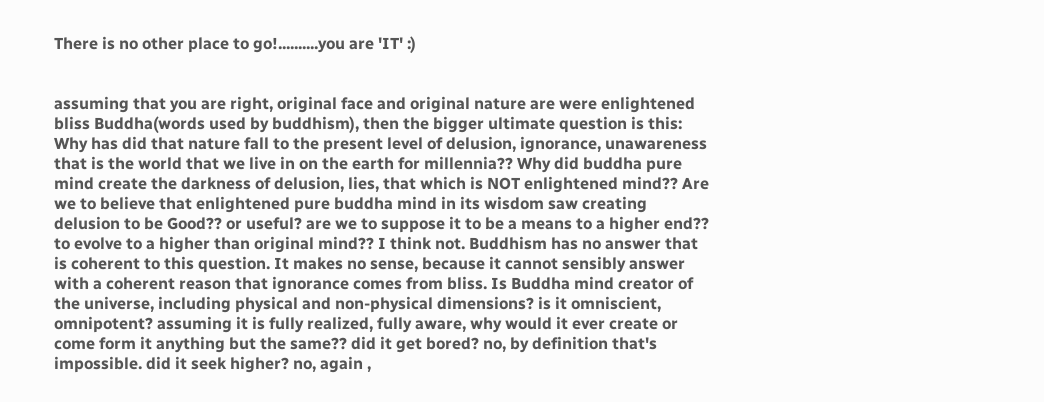There is no other place to go!..........you are 'IT' :)


assuming that you are right, original face and original nature are were enlightened bliss Buddha(words used by buddhism), then the bigger ultimate question is this: Why has did that nature fall to the present level of delusion, ignorance, unawareness that is the world that we live in on the earth for millennia?? Why did buddha pure mind create the darkness of delusion, lies, that which is NOT enlightened mind?? Are we to believe that enlightened pure buddha mind in its wisdom saw creating delusion to be Good?? or useful? are we to suppose it to be a means to a higher end?? to evolve to a higher than original mind?? I think not. Buddhism has no answer that is coherent to this question. It makes no sense, because it cannot sensibly answer with a coherent reason that ignorance comes from bliss. Is Buddha mind creator of the universe, including physical and non-physical dimensions? is it omniscient, omnipotent? assuming it is fully realized, fully aware, why would it ever create or come form it anything but the same?? did it get bored? no, by definition that's impossible. did it seek higher? no, again ,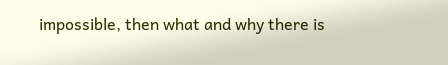impossible, then what and why there is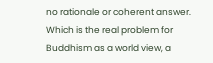no rationale or coherent answer. Which is the real problem for Buddhism as a world view, a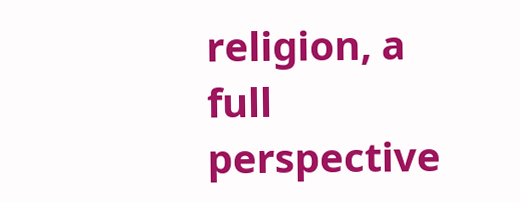religion, a full perspective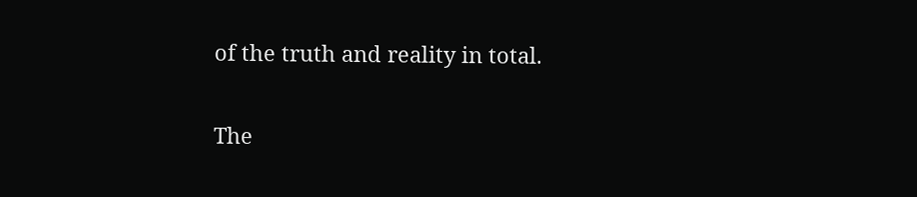of the truth and reality in total.

The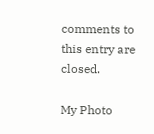comments to this entry are closed.

My Photo